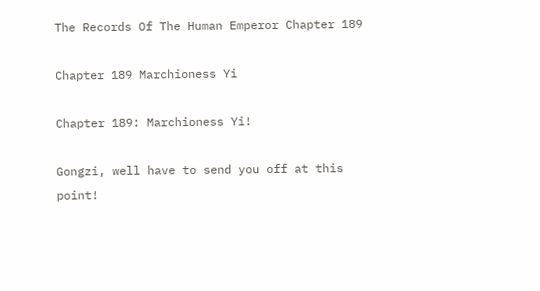The Records Of The Human Emperor Chapter 189

Chapter 189 Marchioness Yi

Chapter 189: Marchioness Yi!

Gongzi, well have to send you off at this point!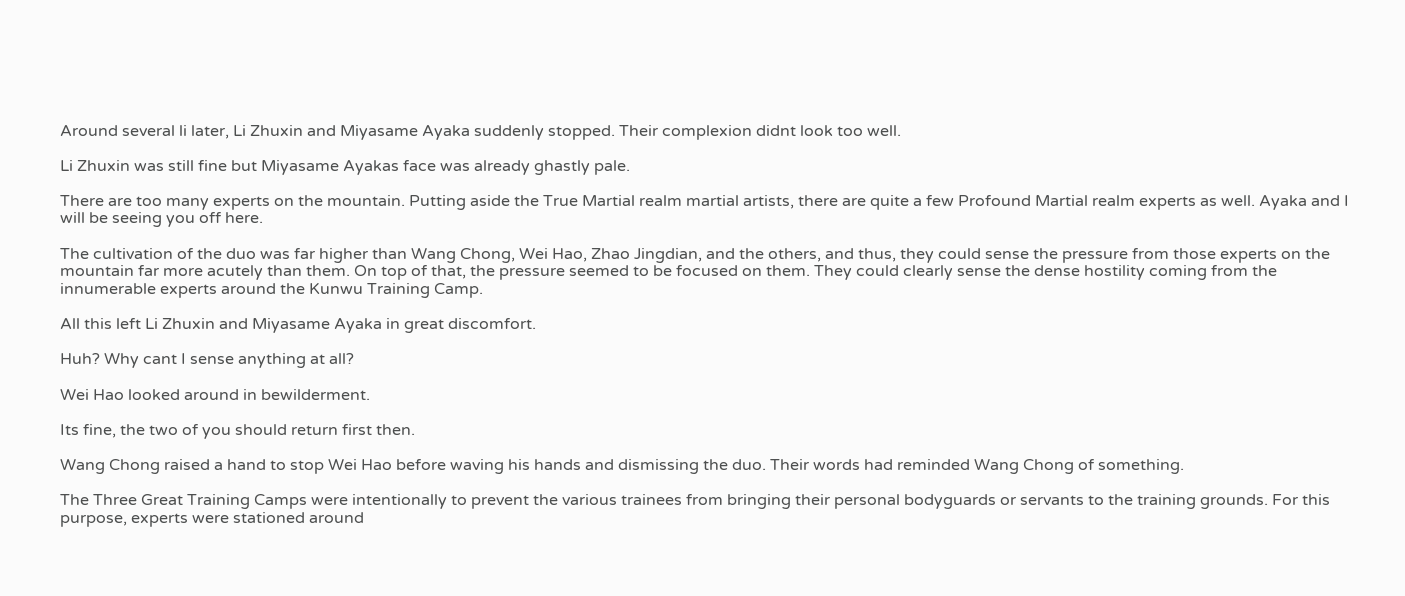Around several li later, Li Zhuxin and Miyasame Ayaka suddenly stopped. Their complexion didnt look too well.

Li Zhuxin was still fine but Miyasame Ayakas face was already ghastly pale.

There are too many experts on the mountain. Putting aside the True Martial realm martial artists, there are quite a few Profound Martial realm experts as well. Ayaka and I will be seeing you off here.

The cultivation of the duo was far higher than Wang Chong, Wei Hao, Zhao Jingdian, and the others, and thus, they could sense the pressure from those experts on the mountain far more acutely than them. On top of that, the pressure seemed to be focused on them. They could clearly sense the dense hostility coming from the innumerable experts around the Kunwu Training Camp.

All this left Li Zhuxin and Miyasame Ayaka in great discomfort.

Huh? Why cant I sense anything at all?

Wei Hao looked around in bewilderment.

Its fine, the two of you should return first then.

Wang Chong raised a hand to stop Wei Hao before waving his hands and dismissing the duo. Their words had reminded Wang Chong of something.

The Three Great Training Camps were intentionally to prevent the various trainees from bringing their personal bodyguards or servants to the training grounds. For this purpose, experts were stationed around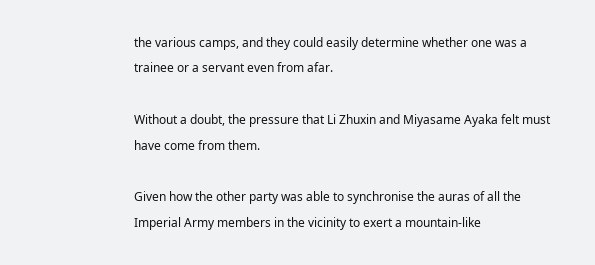the various camps, and they could easily determine whether one was a trainee or a servant even from afar.

Without a doubt, the pressure that Li Zhuxin and Miyasame Ayaka felt must have come from them.

Given how the other party was able to synchronise the auras of all the Imperial Army members in the vicinity to exert a mountain-like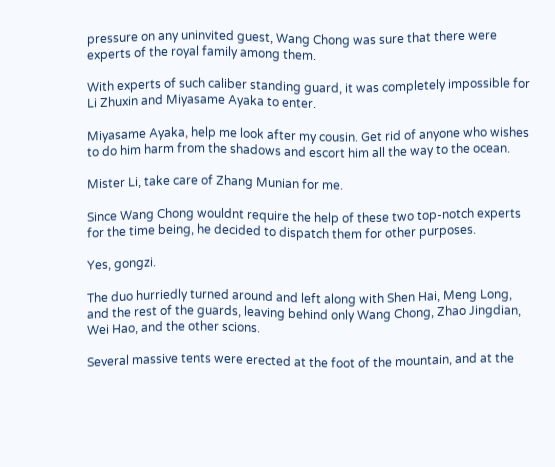pressure on any uninvited guest, Wang Chong was sure that there were experts of the royal family among them.

With experts of such caliber standing guard, it was completely impossible for Li Zhuxin and Miyasame Ayaka to enter.

Miyasame Ayaka, help me look after my cousin. Get rid of anyone who wishes to do him harm from the shadows and escort him all the way to the ocean.

Mister Li, take care of Zhang Munian for me.

Since Wang Chong wouldnt require the help of these two top-notch experts for the time being, he decided to dispatch them for other purposes.

Yes, gongzi.

The duo hurriedly turned around and left along with Shen Hai, Meng Long, and the rest of the guards, leaving behind only Wang Chong, Zhao Jingdian, Wei Hao, and the other scions.

Several massive tents were erected at the foot of the mountain, and at the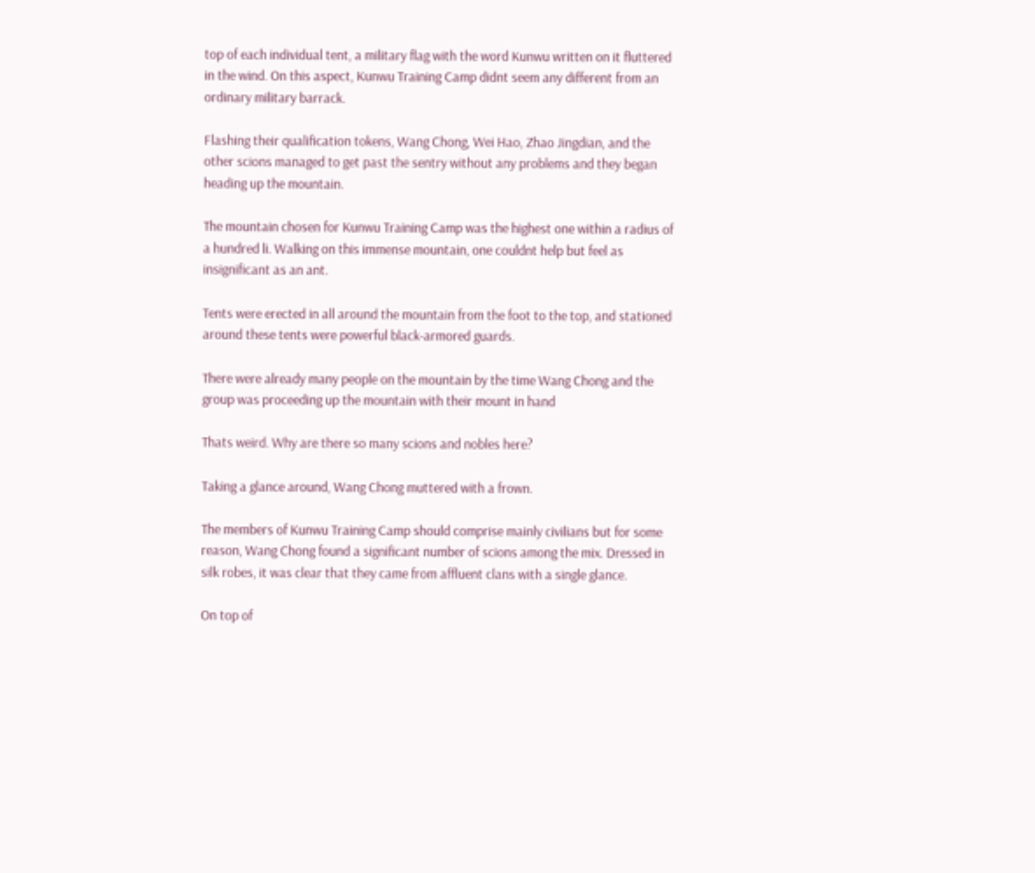top of each individual tent, a military flag with the word Kunwu written on it fluttered in the wind. On this aspect, Kunwu Training Camp didnt seem any different from an ordinary military barrack.

Flashing their qualification tokens, Wang Chong, Wei Hao, Zhao Jingdian, and the other scions managed to get past the sentry without any problems and they began heading up the mountain.

The mountain chosen for Kunwu Training Camp was the highest one within a radius of a hundred li. Walking on this immense mountain, one couldnt help but feel as insignificant as an ant.

Tents were erected in all around the mountain from the foot to the top, and stationed around these tents were powerful black-armored guards.

There were already many people on the mountain by the time Wang Chong and the group was proceeding up the mountain with their mount in hand

Thats weird. Why are there so many scions and nobles here?

Taking a glance around, Wang Chong muttered with a frown.

The members of Kunwu Training Camp should comprise mainly civilians but for some reason, Wang Chong found a significant number of scions among the mix. Dressed in silk robes, it was clear that they came from affluent clans with a single glance.

On top of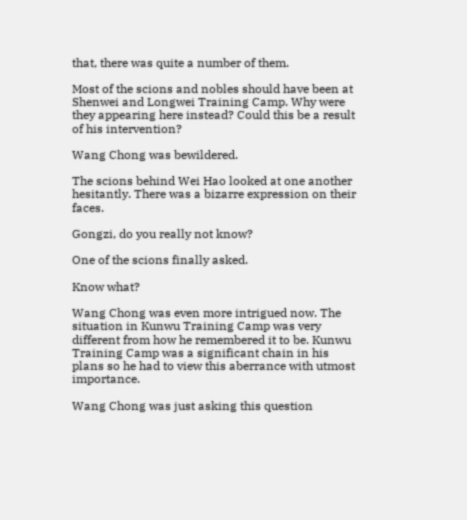that, there was quite a number of them.

Most of the scions and nobles should have been at Shenwei and Longwei Training Camp. Why were they appearing here instead? Could this be a result of his intervention?

Wang Chong was bewildered.

The scions behind Wei Hao looked at one another hesitantly. There was a bizarre expression on their faces.

Gongzi, do you really not know?

One of the scions finally asked.

Know what?

Wang Chong was even more intrigued now. The situation in Kunwu Training Camp was very different from how he remembered it to be. Kunwu Training Camp was a significant chain in his plans so he had to view this aberrance with utmost importance.

Wang Chong was just asking this question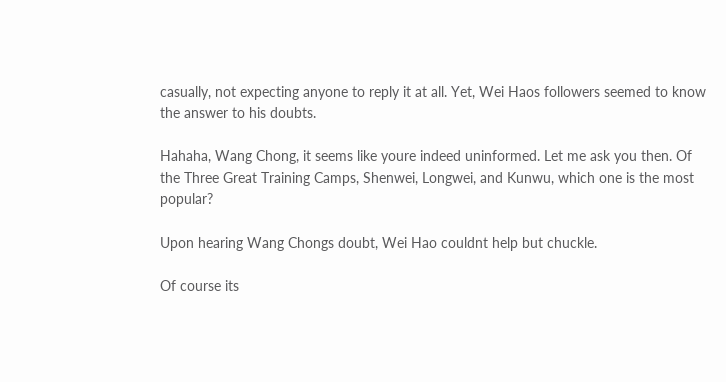casually, not expecting anyone to reply it at all. Yet, Wei Haos followers seemed to know the answer to his doubts.

Hahaha, Wang Chong, it seems like youre indeed uninformed. Let me ask you then. Of the Three Great Training Camps, Shenwei, Longwei, and Kunwu, which one is the most popular?

Upon hearing Wang Chongs doubt, Wei Hao couldnt help but chuckle.

Of course its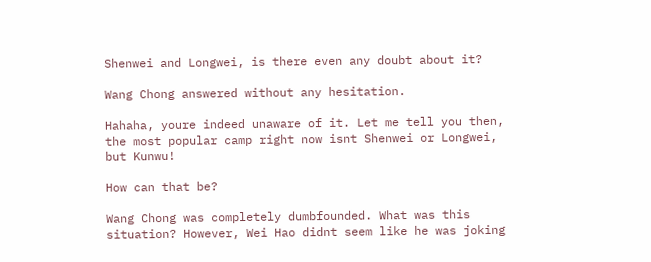Shenwei and Longwei, is there even any doubt about it?

Wang Chong answered without any hesitation.

Hahaha, youre indeed unaware of it. Let me tell you then, the most popular camp right now isnt Shenwei or Longwei, but Kunwu!

How can that be?

Wang Chong was completely dumbfounded. What was this situation? However, Wei Hao didnt seem like he was joking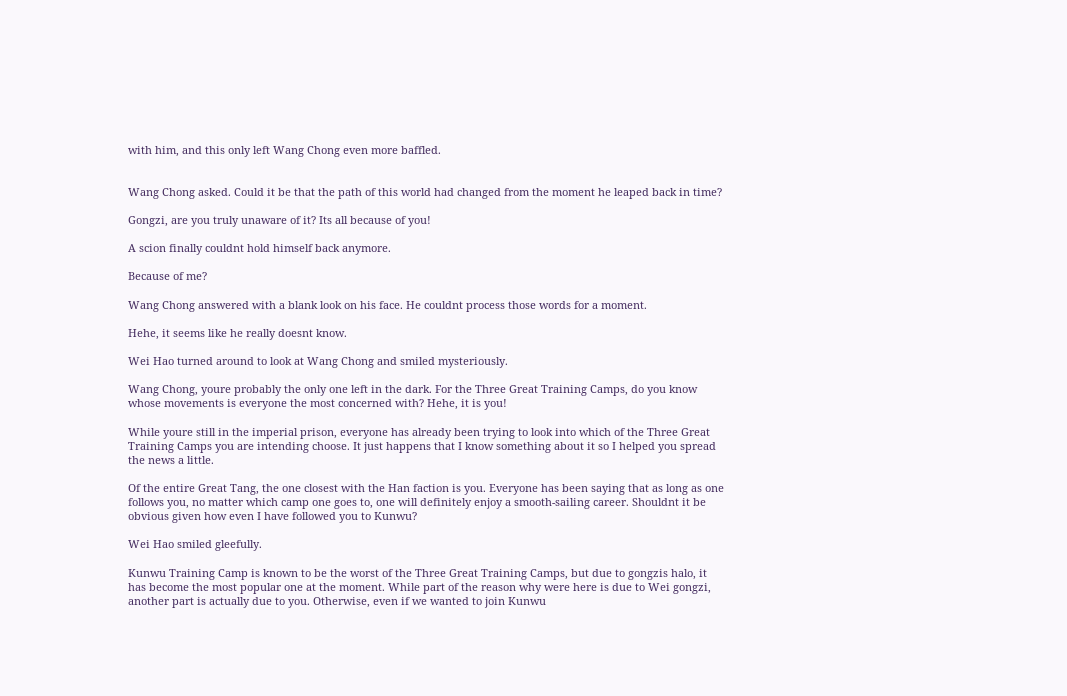with him, and this only left Wang Chong even more baffled.


Wang Chong asked. Could it be that the path of this world had changed from the moment he leaped back in time?

Gongzi, are you truly unaware of it? Its all because of you!

A scion finally couldnt hold himself back anymore.

Because of me?

Wang Chong answered with a blank look on his face. He couldnt process those words for a moment.

Hehe, it seems like he really doesnt know.

Wei Hao turned around to look at Wang Chong and smiled mysteriously.

Wang Chong, youre probably the only one left in the dark. For the Three Great Training Camps, do you know whose movements is everyone the most concerned with? Hehe, it is you!

While youre still in the imperial prison, everyone has already been trying to look into which of the Three Great Training Camps you are intending choose. It just happens that I know something about it so I helped you spread the news a little.

Of the entire Great Tang, the one closest with the Han faction is you. Everyone has been saying that as long as one follows you, no matter which camp one goes to, one will definitely enjoy a smooth-sailing career. Shouldnt it be obvious given how even I have followed you to Kunwu?

Wei Hao smiled gleefully.

Kunwu Training Camp is known to be the worst of the Three Great Training Camps, but due to gongzis halo, it has become the most popular one at the moment. While part of the reason why were here is due to Wei gongzi, another part is actually due to you. Otherwise, even if we wanted to join Kunwu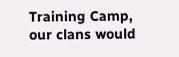Training Camp, our clans would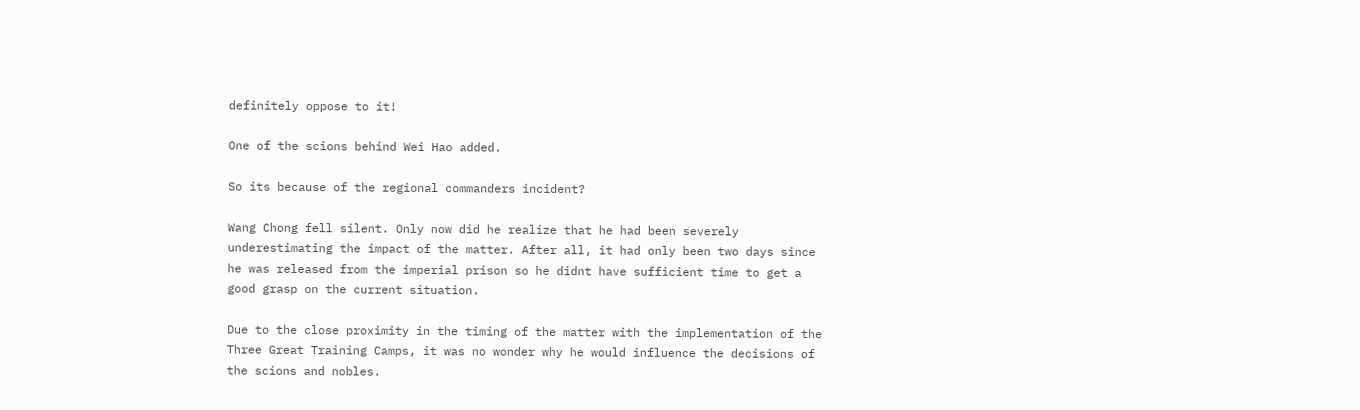definitely oppose to it!

One of the scions behind Wei Hao added.

So its because of the regional commanders incident?

Wang Chong fell silent. Only now did he realize that he had been severely underestimating the impact of the matter. After all, it had only been two days since he was released from the imperial prison so he didnt have sufficient time to get a good grasp on the current situation.

Due to the close proximity in the timing of the matter with the implementation of the Three Great Training Camps, it was no wonder why he would influence the decisions of the scions and nobles.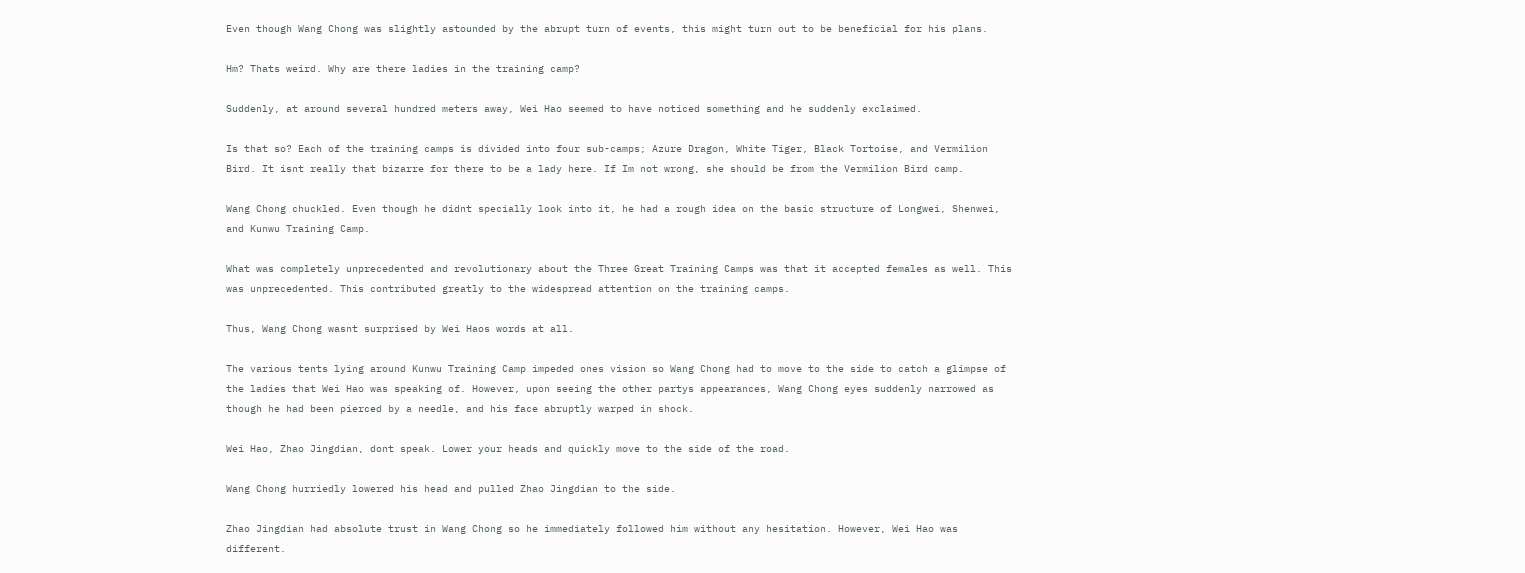Even though Wang Chong was slightly astounded by the abrupt turn of events, this might turn out to be beneficial for his plans.

Hm? Thats weird. Why are there ladies in the training camp?

Suddenly, at around several hundred meters away, Wei Hao seemed to have noticed something and he suddenly exclaimed.

Is that so? Each of the training camps is divided into four sub-camps; Azure Dragon, White Tiger, Black Tortoise, and Vermilion Bird. It isnt really that bizarre for there to be a lady here. If Im not wrong, she should be from the Vermilion Bird camp.

Wang Chong chuckled. Even though he didnt specially look into it, he had a rough idea on the basic structure of Longwei, Shenwei, and Kunwu Training Camp.

What was completely unprecedented and revolutionary about the Three Great Training Camps was that it accepted females as well. This was unprecedented. This contributed greatly to the widespread attention on the training camps.

Thus, Wang Chong wasnt surprised by Wei Haos words at all.

The various tents lying around Kunwu Training Camp impeded ones vision so Wang Chong had to move to the side to catch a glimpse of the ladies that Wei Hao was speaking of. However, upon seeing the other partys appearances, Wang Chong eyes suddenly narrowed as though he had been pierced by a needle, and his face abruptly warped in shock.

Wei Hao, Zhao Jingdian, dont speak. Lower your heads and quickly move to the side of the road.

Wang Chong hurriedly lowered his head and pulled Zhao Jingdian to the side.

Zhao Jingdian had absolute trust in Wang Chong so he immediately followed him without any hesitation. However, Wei Hao was different.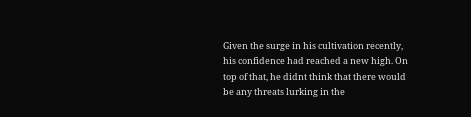Given the surge in his cultivation recently, his confidence had reached a new high. On top of that, he didnt think that there would be any threats lurking in the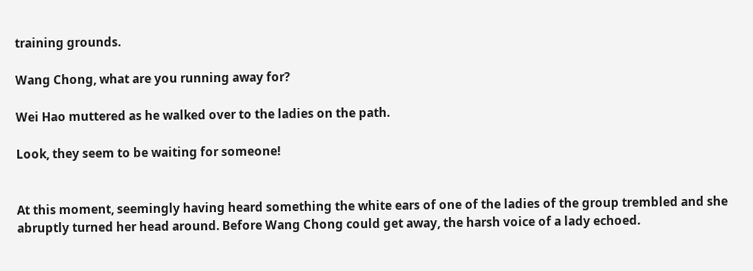training grounds.

Wang Chong, what are you running away for?

Wei Hao muttered as he walked over to the ladies on the path.

Look, they seem to be waiting for someone!


At this moment, seemingly having heard something the white ears of one of the ladies of the group trembled and she abruptly turned her head around. Before Wang Chong could get away, the harsh voice of a lady echoed.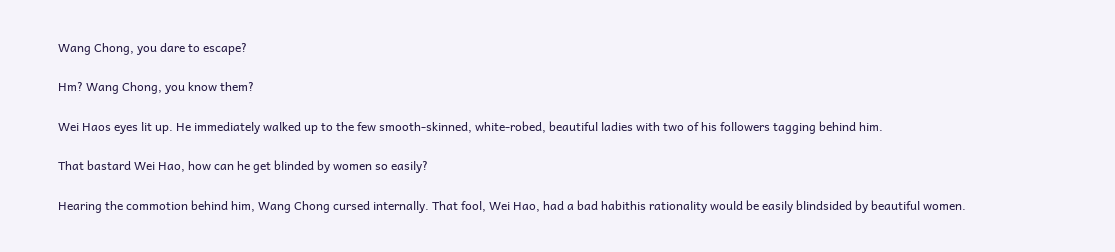Wang Chong, you dare to escape?

Hm? Wang Chong, you know them?

Wei Haos eyes lit up. He immediately walked up to the few smooth-skinned, white-robed, beautiful ladies with two of his followers tagging behind him.

That bastard Wei Hao, how can he get blinded by women so easily?

Hearing the commotion behind him, Wang Chong cursed internally. That fool, Wei Hao, had a bad habithis rationality would be easily blindsided by beautiful women.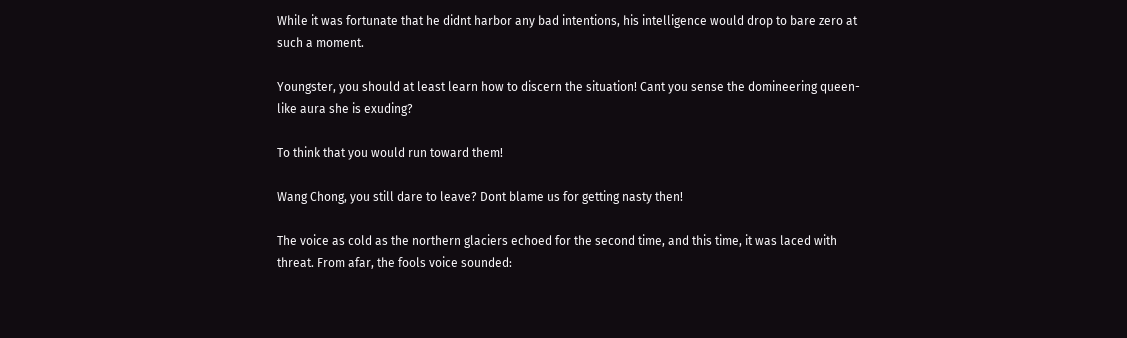While it was fortunate that he didnt harbor any bad intentions, his intelligence would drop to bare zero at such a moment.

Youngster, you should at least learn how to discern the situation! Cant you sense the domineering queen-like aura she is exuding?

To think that you would run toward them!

Wang Chong, you still dare to leave? Dont blame us for getting nasty then!

The voice as cold as the northern glaciers echoed for the second time, and this time, it was laced with threat. From afar, the fools voice sounded: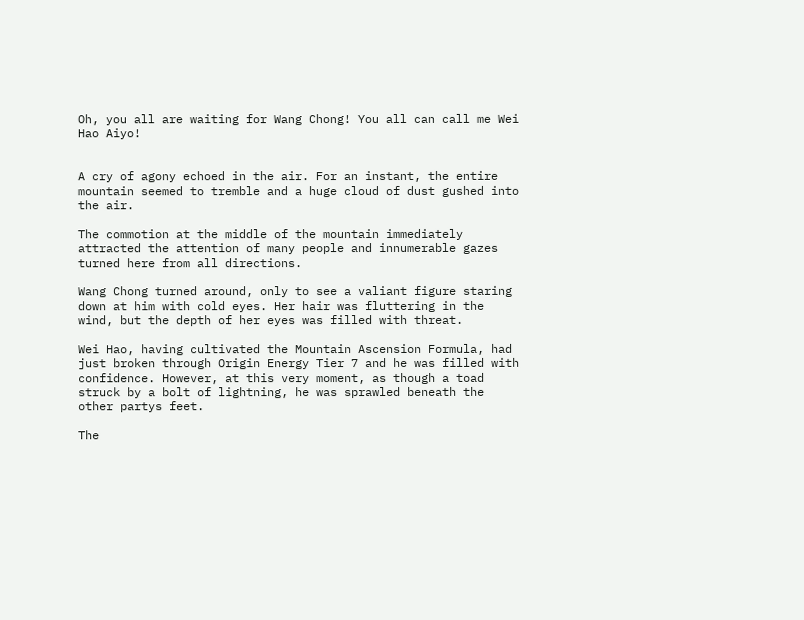Oh, you all are waiting for Wang Chong! You all can call me Wei Hao Aiyo!


A cry of agony echoed in the air. For an instant, the entire mountain seemed to tremble and a huge cloud of dust gushed into the air.

The commotion at the middle of the mountain immediately attracted the attention of many people and innumerable gazes turned here from all directions.

Wang Chong turned around, only to see a valiant figure staring down at him with cold eyes. Her hair was fluttering in the wind, but the depth of her eyes was filled with threat.

Wei Hao, having cultivated the Mountain Ascension Formula, had just broken through Origin Energy Tier 7 and he was filled with confidence. However, at this very moment, as though a toad struck by a bolt of lightning, he was sprawled beneath the other partys feet.

The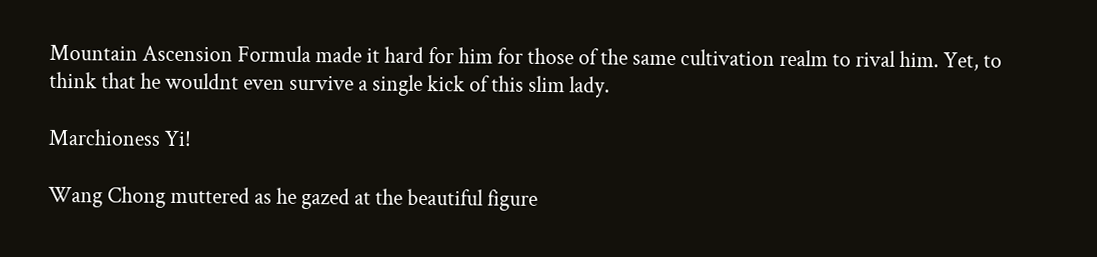Mountain Ascension Formula made it hard for him for those of the same cultivation realm to rival him. Yet, to think that he wouldnt even survive a single kick of this slim lady.

Marchioness Yi!

Wang Chong muttered as he gazed at the beautiful figure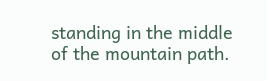standing in the middle of the mountain path.